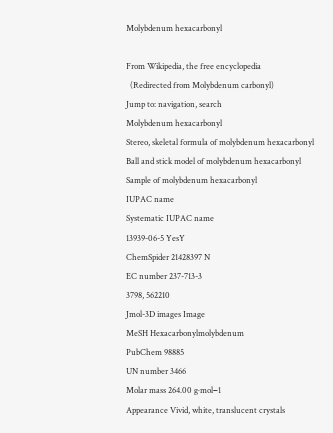Molybdenum hexacarbonyl

From Wikipedia, the free encyclopedia
  (Redirected from Molybdenum carbonyl)
Jump to: navigation, search
Molybdenum hexacarbonyl
Stereo, skeletal formula of molybdenum hexacarbonyl
Ball and stick model of molybdenum hexacarbonyl
Sample of molybdenum hexacarbonyl
IUPAC name
Systematic IUPAC name
13939-06-5 YesY
ChemSpider 21428397 N
EC number 237-713-3
3798, 562210
Jmol-3D images Image
MeSH Hexacarbonylmolybdenum
PubChem 98885
UN number 3466
Molar mass 264.00 g·mol−1
Appearance Vivid, white, translucent crystals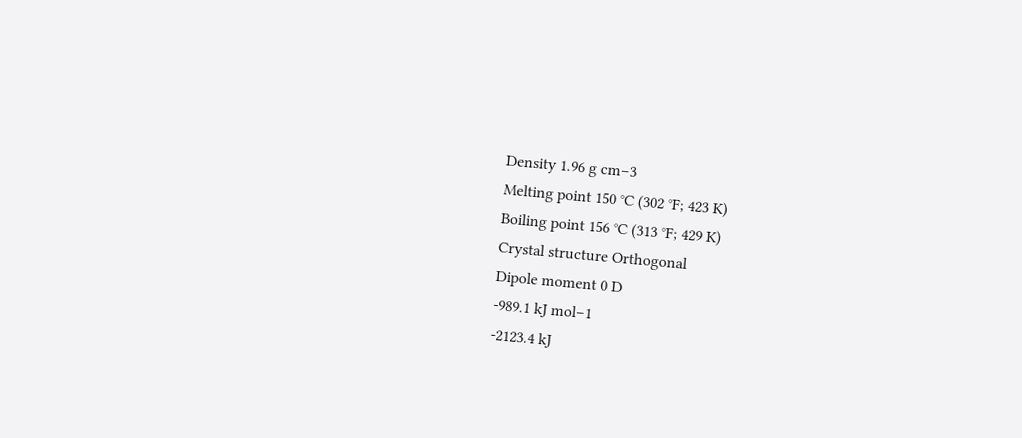Density 1.96 g cm−3
Melting point 150 °C (302 °F; 423 K)
Boiling point 156 °C (313 °F; 429 K)
Crystal structure Orthogonal
Dipole moment 0 D
-989.1 kJ mol−1
-2123.4 kJ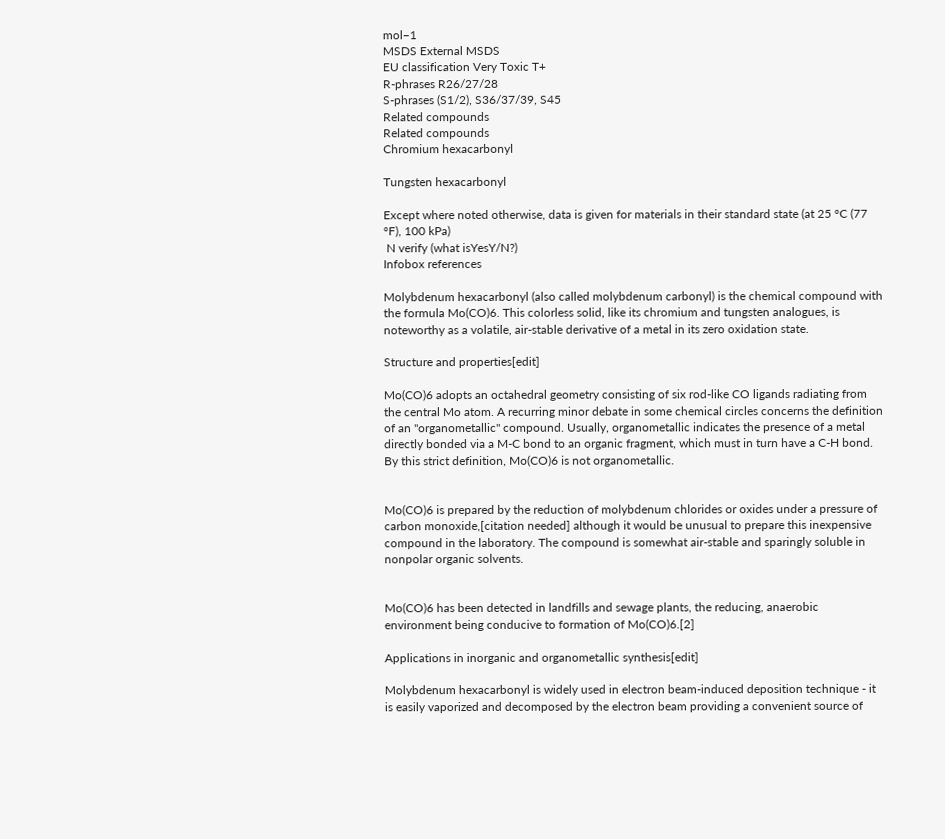mol−1
MSDS External MSDS
EU classification Very Toxic T+
R-phrases R26/27/28
S-phrases (S1/2), S36/37/39, S45
Related compounds
Related compounds
Chromium hexacarbonyl

Tungsten hexacarbonyl

Except where noted otherwise, data is given for materials in their standard state (at 25 °C (77 °F), 100 kPa)
 N verify (what isYesY/N?)
Infobox references

Molybdenum hexacarbonyl (also called molybdenum carbonyl) is the chemical compound with the formula Mo(CO)6. This colorless solid, like its chromium and tungsten analogues, is noteworthy as a volatile, air-stable derivative of a metal in its zero oxidation state.

Structure and properties[edit]

Mo(CO)6 adopts an octahedral geometry consisting of six rod-like CO ligands radiating from the central Mo atom. A recurring minor debate in some chemical circles concerns the definition of an "organometallic" compound. Usually, organometallic indicates the presence of a metal directly bonded via a M-C bond to an organic fragment, which must in turn have a C-H bond. By this strict definition, Mo(CO)6 is not organometallic.


Mo(CO)6 is prepared by the reduction of molybdenum chlorides or oxides under a pressure of carbon monoxide,[citation needed] although it would be unusual to prepare this inexpensive compound in the laboratory. The compound is somewhat air-stable and sparingly soluble in nonpolar organic solvents.


Mo(CO)6 has been detected in landfills and sewage plants, the reducing, anaerobic environment being conducive to formation of Mo(CO)6.[2]

Applications in inorganic and organometallic synthesis[edit]

Molybdenum hexacarbonyl is widely used in electron beam-induced deposition technique - it is easily vaporized and decomposed by the electron beam providing a convenient source of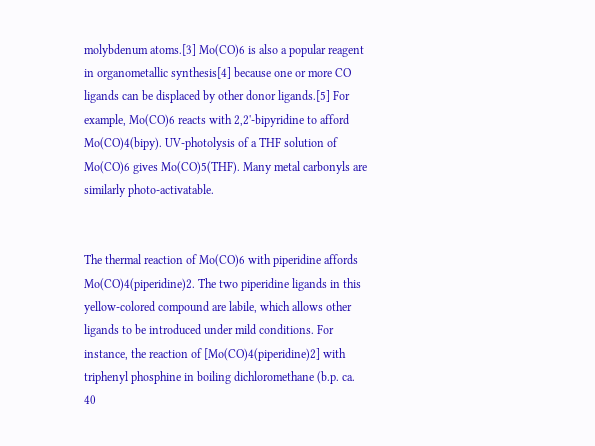molybdenum atoms.[3] Mo(CO)6 is also a popular reagent in organometallic synthesis[4] because one or more CO ligands can be displaced by other donor ligands.[5] For example, Mo(CO)6 reacts with 2,2'-bipyridine to afford Mo(CO)4(bipy). UV-photolysis of a THF solution of Mo(CO)6 gives Mo(CO)5(THF). Many metal carbonyls are similarly photo-activatable.


The thermal reaction of Mo(CO)6 with piperidine affords Mo(CO)4(piperidine)2. The two piperidine ligands in this yellow-colored compound are labile, which allows other ligands to be introduced under mild conditions. For instance, the reaction of [Mo(CO)4(piperidine)2] with triphenyl phosphine in boiling dichloromethane (b.p. ca. 40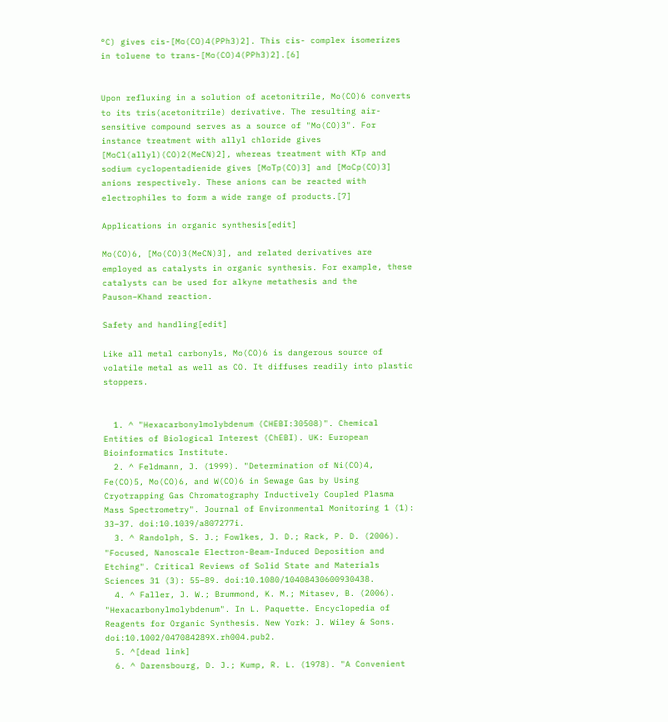°C) gives cis-[Mo(CO)4(PPh3)2]. This cis- complex isomerizes in toluene to trans-[Mo(CO)4(PPh3)2].[6]


Upon refluxing in a solution of acetonitrile, Mo(CO)6 converts to its tris(acetonitrile) derivative. The resulting air-sensitive compound serves as a source of "Mo(CO)3". For instance treatment with allyl chloride gives [MoCl(allyl)(CO)2(MeCN)2], whereas treatment with KTp and sodium cyclopentadienide gives [MoTp(CO)3] and [MoCp(CO)3] anions respectively. These anions can be reacted with electrophiles to form a wide range of products.[7]

Applications in organic synthesis[edit]

Mo(CO)6, [Mo(CO)3(MeCN)3], and related derivatives are employed as catalysts in organic synthesis. For example, these catalysts can be used for alkyne metathesis and the Pauson–Khand reaction.

Safety and handling[edit]

Like all metal carbonyls, Mo(CO)6 is dangerous source of volatile metal as well as CO. It diffuses readily into plastic stoppers.


  1. ^ "Hexacarbonylmolybdenum (CHEBI:30508)". Chemical Entities of Biological Interest (ChEBI). UK: European Bioinformatics Institute.
  2. ^ Feldmann, J. (1999). "Determination of Ni(CO)4, Fe(CO)5, Mo(CO)6, and W(CO)6 in Sewage Gas by Using Cryotrapping Gas Chromatography Inductively Coupled Plasma Mass Spectrometry". Journal of Environmental Monitoring 1 (1): 33–37. doi:10.1039/a807277i.
  3. ^ Randolph, S. J.; Fowlkes, J. D.; Rack, P. D. (2006). "Focused, Nanoscale Electron-Beam-Induced Deposition and Etching". Critical Reviews of Solid State and Materials Sciences 31 (3): 55–89. doi:10.1080/10408430600930438.
  4. ^ Faller, J. W.; Brummond, K. M.; Mitasev, B. (2006). "Hexacarbonylmolybdenum". In L. Paquette. Encyclopedia of Reagents for Organic Synthesis. New York: J. Wiley & Sons. doi:10.1002/047084289X.rh004.pub2.
  5. ^[dead link]
  6. ^ Darensbourg, D. J.; Kump, R. L. (1978). "A Convenient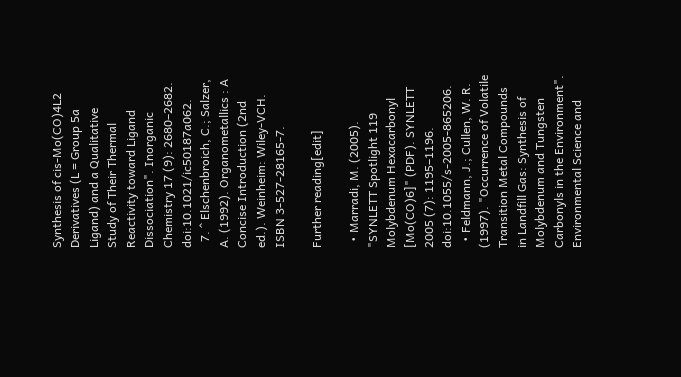Synthesis of cis-Mo(CO)4L2 Derivatives (L = Group 5a Ligand) and a Qualitative Study of Their Thermal Reactivity toward Ligand Dissociation". Inorganic Chemistry 17 (9): 2680–2682. doi:10.1021/ic50187a062.
  7. ^ Elschenbroich, C.; Salzer, A. (1992). Organometallics : A Concise Introduction (2nd ed.). Weinheim: Wiley-VCH. ISBN 3-527-28165-7.

Further reading[edit]

  • Marradi, M. (2005). "SYNLETT Spotlight 119 Molybdenum Hexacarbonyl [Mo(CO)6]" (PDF). SYNLETT 2005 (7): 1195–1196. doi:10.1055/s-2005-865206.
  • Feldmann, J.; Cullen, W. R. (1997). "Occurrence of Volatile Transition Metal Compounds in Landfill Gas: Synthesis of Molybdenum and Tungsten Carbonyls in the Environment". Environmental Science and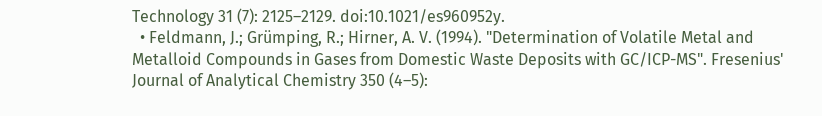Technology 31 (7): 2125–2129. doi:10.1021/es960952y.
  • Feldmann, J.; Grümping, R.; Hirner, A. V. (1994). "Determination of Volatile Metal and Metalloid Compounds in Gases from Domestic Waste Deposits with GC/ICP-MS". Fresenius' Journal of Analytical Chemistry 350 (4–5):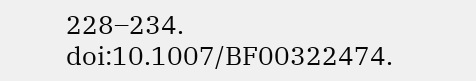228–234. doi:10.1007/BF00322474.